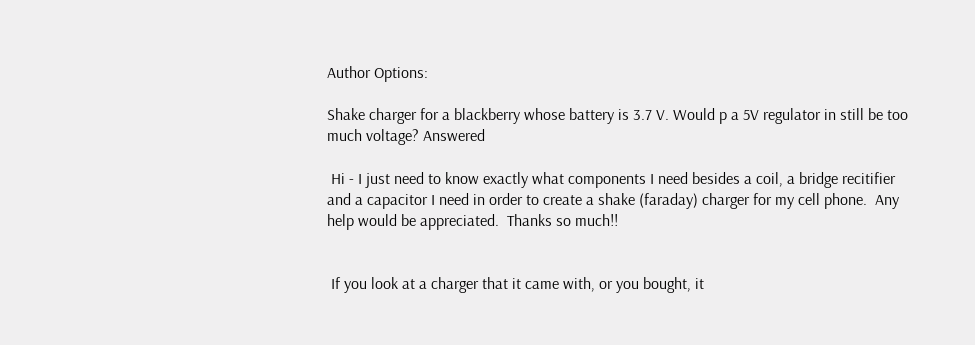Author Options:

Shake charger for a blackberry whose battery is 3.7 V. Would p a 5V regulator in still be too much voltage? Answered

 Hi - I just need to know exactly what components I need besides a coil, a bridge recitifier and a capacitor I need in order to create a shake (faraday) charger for my cell phone.  Any help would be appreciated.  Thanks so much!!


 If you look at a charger that it came with, or you bought, it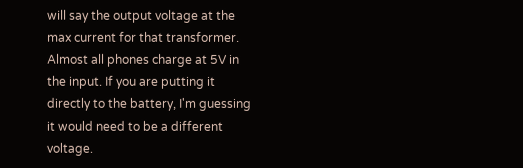will say the output voltage at the max current for that transformer.  Almost all phones charge at 5V in the input. If you are putting it directly to the battery, I'm guessing it would need to be a different voltage.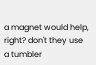a magnet would help, right? don't they use a tumbler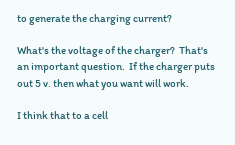to generate the charging current?

What's the voltage of the charger?  That's an important question.  If the charger puts out 5 v. then what you want will work.

I think that to a cell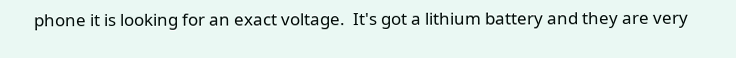phone it is looking for an exact voltage.  It's got a lithium battery and they are very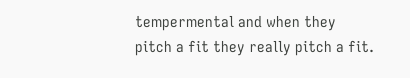tempermental and when they pitch a fit they really pitch a fit.